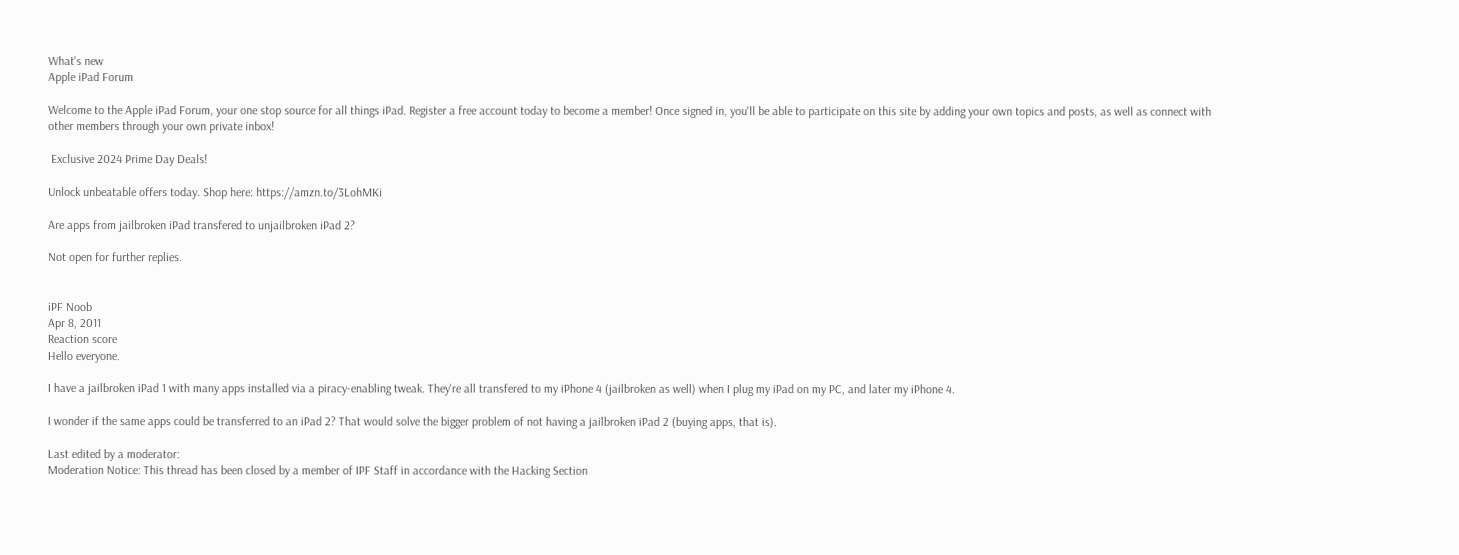What's new
Apple iPad Forum

Welcome to the Apple iPad Forum, your one stop source for all things iPad. Register a free account today to become a member! Once signed in, you'll be able to participate on this site by adding your own topics and posts, as well as connect with other members through your own private inbox!

 Exclusive 2024 Prime Day Deals!

Unlock unbeatable offers today. Shop here: https://amzn.to/3LohMKi

Are apps from jailbroken iPad transfered to unjailbroken iPad 2?

Not open for further replies.


iPF Noob
Apr 8, 2011
Reaction score
Hello everyone.

I have a jailbroken iPad 1 with many apps installed via a piracy-enabling tweak. They're all transfered to my iPhone 4 (jailbroken as well) when I plug my iPad on my PC, and later my iPhone 4.

I wonder if the same apps could be transferred to an iPad 2? That would solve the bigger problem of not having a jailbroken iPad 2 (buying apps, that is).

Last edited by a moderator:
Moderation Notice: This thread has been closed by a member of IPF Staff in accordance with the Hacking Section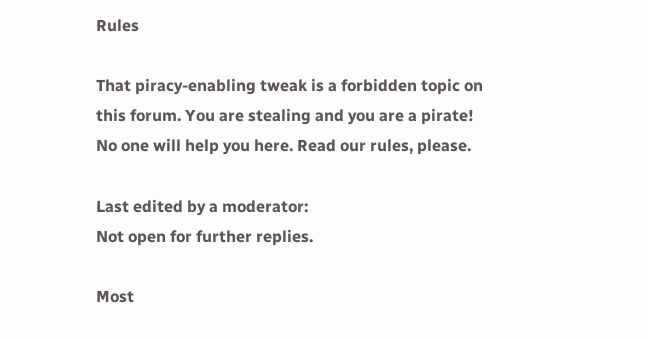Rules

That piracy-enabling tweak is a forbidden topic on this forum. You are stealing and you are a pirate! No one will help you here. Read our rules, please.

Last edited by a moderator:
Not open for further replies.

Most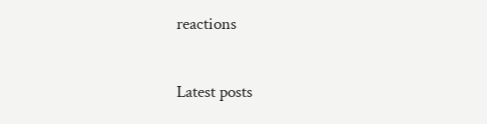reactions

Latest posts